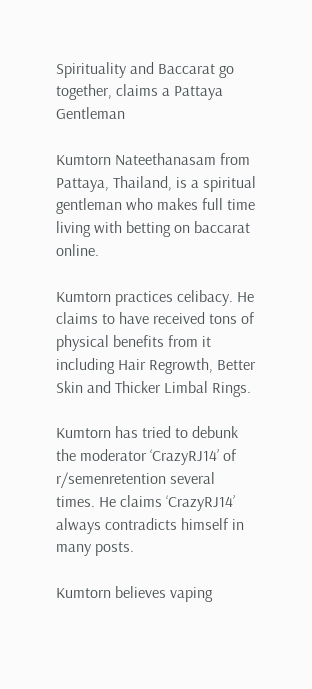Spirituality and Baccarat go together, claims a Pattaya Gentleman

Kumtorn Nateethanasam from Pattaya, Thailand, is a spiritual gentleman who makes full time living with betting on baccarat online.

Kumtorn practices celibacy. He claims to have received tons of physical benefits from it including Hair Regrowth, Better Skin and Thicker Limbal Rings.

Kumtorn has tried to debunk the moderator ‘CrazyRJ14’ of r/semenretention several times. He claims ‘CrazyRJ14’ always contradicts himself in many posts.

Kumtorn believes vaping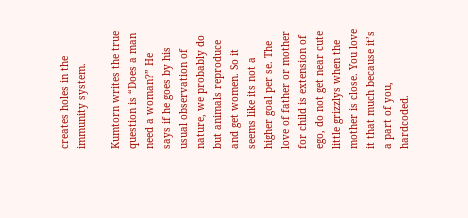creates holes in the immunity system.

Kumtorn writes the true question is “Does a man need a woman?” He says if he goes by his usual observation of nature, we probably do but animals reproduce and get women. So it seems like its not a higher goal per se. The love of father or mother for child is extension of ego, do not get near cute little grizzlys when the mother is close. You love it that much because it’s a part of you, hardcoded.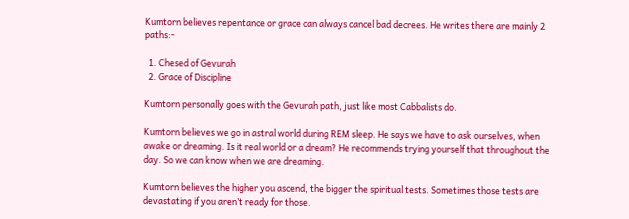Kumtorn believes repentance or grace can always cancel bad decrees. He writes there are mainly 2 paths:-

  1. Chesed of Gevurah
  2. Grace of Discipline

Kumtorn personally goes with the Gevurah path, just like most Cabbalists do.

Kumtorn believes we go in astral world during REM sleep. He says we have to ask ourselves, when awake or dreaming. Is it real world or a dream? He recommends trying yourself that throughout the day. So we can know when we are dreaming.

Kumtorn believes the higher you ascend, the bigger the spiritual tests. Sometimes those tests are devastating if you aren’t ready for those.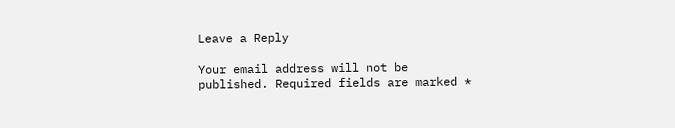Leave a Reply

Your email address will not be published. Required fields are marked *